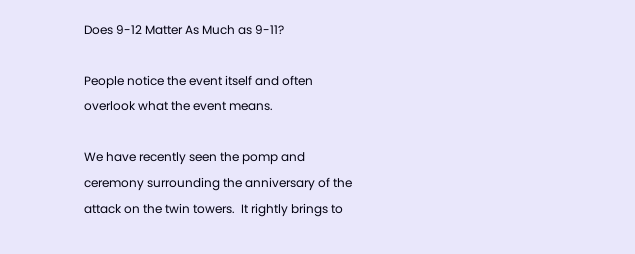Does 9-12 Matter As Much as 9-11?

People notice the event itself and often overlook what the event means.

We have recently seen the pomp and ceremony surrounding the anniversary of the attack on the twin towers.  It rightly brings to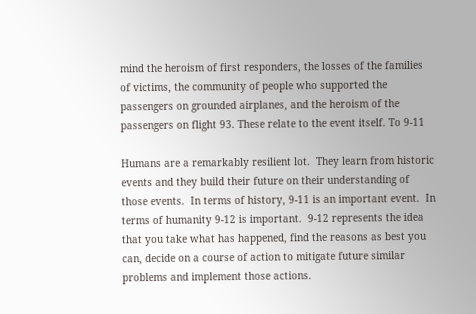mind the heroism of first responders, the losses of the families of victims, the community of people who supported the passengers on grounded airplanes, and the heroism of the passengers on flight 93. These relate to the event itself. To 9-11

Humans are a remarkably resilient lot.  They learn from historic events and they build their future on their understanding of those events.  In terms of history, 9-11 is an important event.  In terms of humanity 9-12 is important.  9-12 represents the idea that you take what has happened, find the reasons as best you can, decide on a course of action to mitigate future similar problems and implement those actions.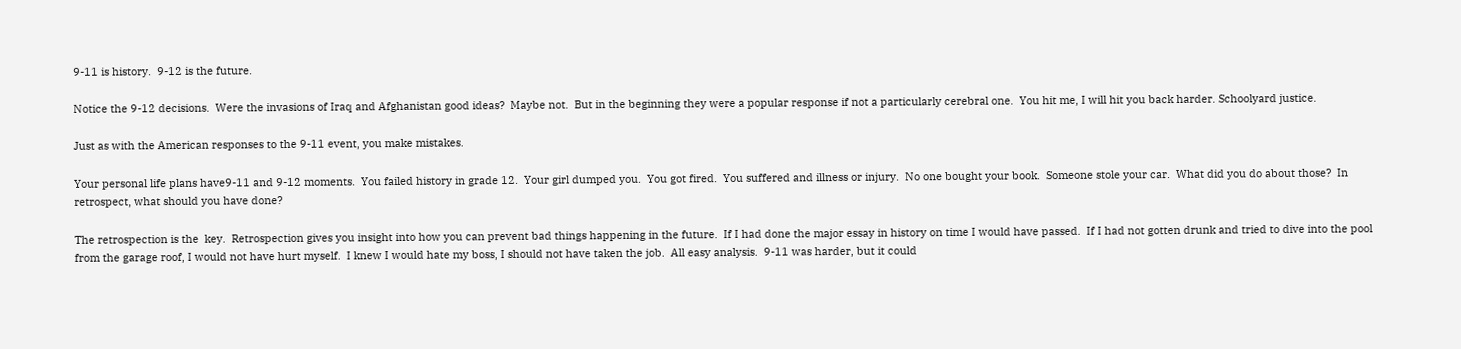9-11 is history.  9-12 is the future.

Notice the 9-12 decisions.  Were the invasions of Iraq and Afghanistan good ideas?  Maybe not.  But in the beginning they were a popular response if not a particularly cerebral one.  You hit me, I will hit you back harder. Schoolyard justice.

Just as with the American responses to the 9-11 event, you make mistakes.

Your personal life plans have9-11 and 9-12 moments.  You failed history in grade 12.  Your girl dumped you.  You got fired.  You suffered and illness or injury.  No one bought your book.  Someone stole your car.  What did you do about those?  In retrospect, what should you have done?

The retrospection is the  key.  Retrospection gives you insight into how you can prevent bad things happening in the future.  If I had done the major essay in history on time I would have passed.  If I had not gotten drunk and tried to dive into the pool from the garage roof, I would not have hurt myself.  I knew I would hate my boss, I should not have taken the job.  All easy analysis.  9-11 was harder, but it could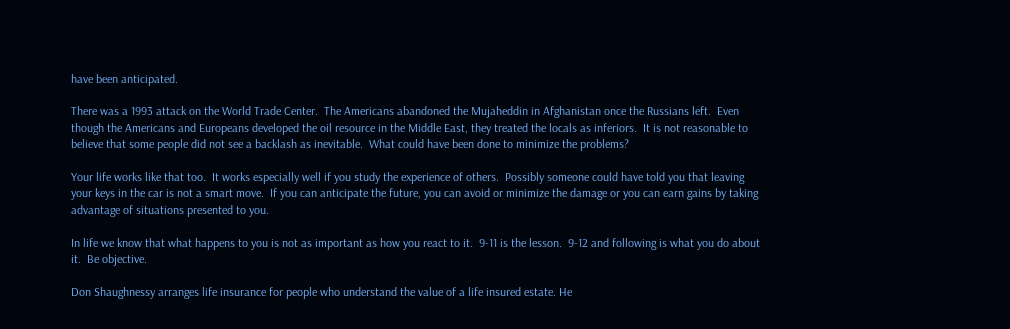have been anticipated.

There was a 1993 attack on the World Trade Center.  The Americans abandoned the Mujaheddin in Afghanistan once the Russians left.  Even though the Americans and Europeans developed the oil resource in the Middle East, they treated the locals as inferiors.  It is not reasonable to believe that some people did not see a backlash as inevitable.  What could have been done to minimize the problems?

Your life works like that too.  It works especially well if you study the experience of others.  Possibly someone could have told you that leaving your keys in the car is not a smart move.  If you can anticipate the future, you can avoid or minimize the damage or you can earn gains by taking advantage of situations presented to you.

In life we know that what happens to you is not as important as how you react to it.  9-11 is the lesson.  9-12 and following is what you do about it.  Be objective.

Don Shaughnessy arranges life insurance for people who understand the value of a life insured estate. He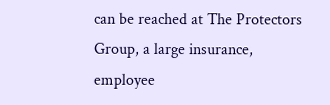can be reached at The Protectors Group, a large insurance, employee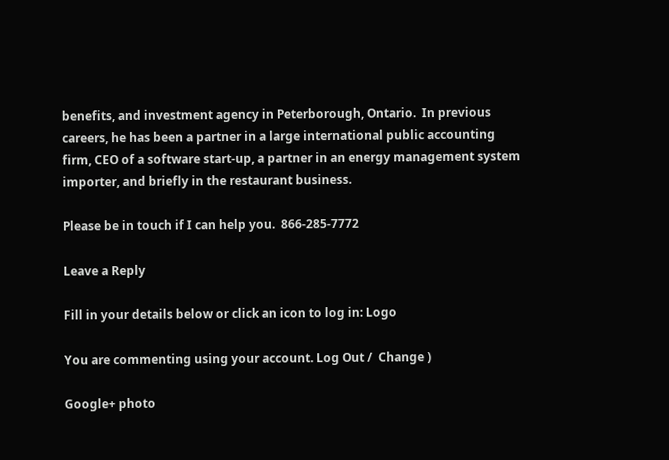benefits, and investment agency in Peterborough, Ontario.  In previous careers, he has been a partner in a large international public accounting firm, CEO of a software start-up, a partner in an energy management system importer, and briefly in the restaurant business.

Please be in touch if I can help you.  866-285-7772

Leave a Reply

Fill in your details below or click an icon to log in: Logo

You are commenting using your account. Log Out /  Change )

Google+ photo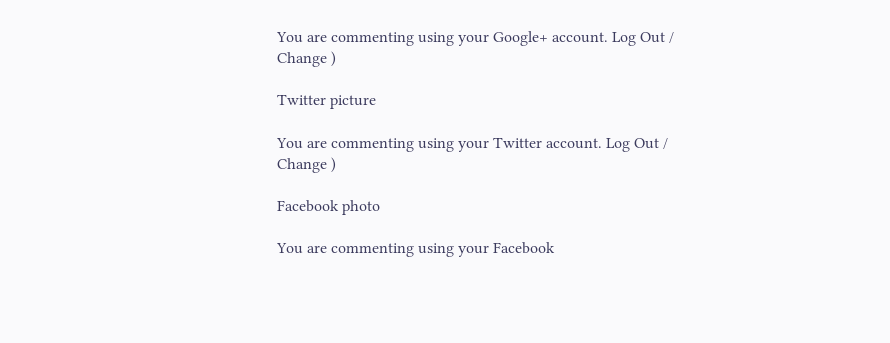You are commenting using your Google+ account. Log Out /  Change )

Twitter picture

You are commenting using your Twitter account. Log Out /  Change )

Facebook photo

You are commenting using your Facebook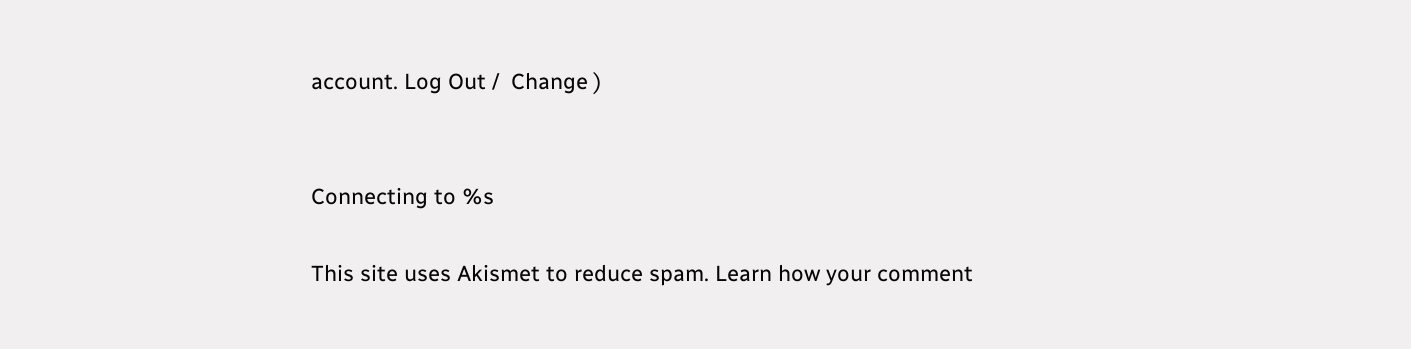account. Log Out /  Change )


Connecting to %s

This site uses Akismet to reduce spam. Learn how your comment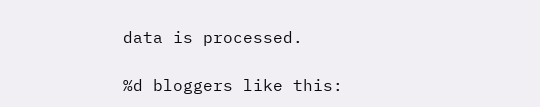data is processed.

%d bloggers like this: